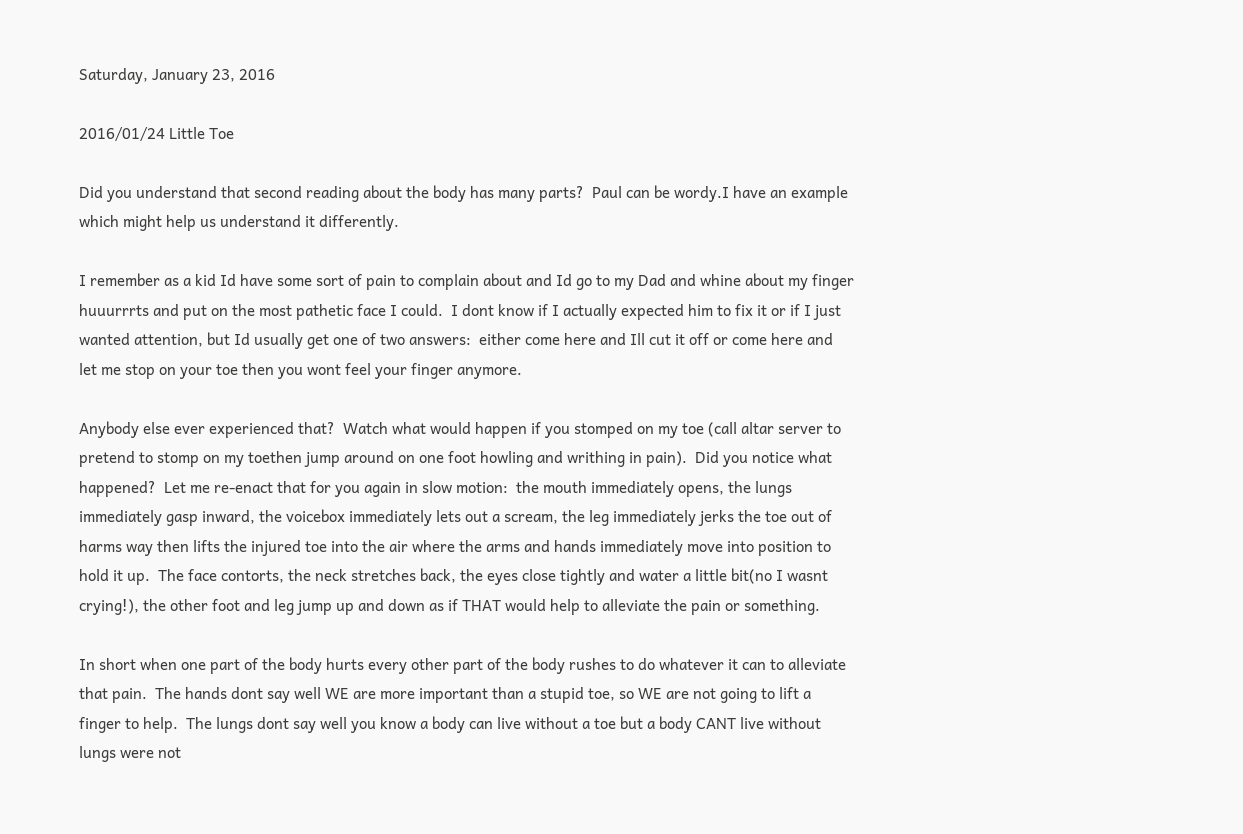Saturday, January 23, 2016

2016/01/24 Little Toe

Did you understand that second reading about the body has many parts?  Paul can be wordy.I have an example which might help us understand it differently.

I remember as a kid Id have some sort of pain to complain about and Id go to my Dad and whine about my finger huuurrrts and put on the most pathetic face I could.  I dont know if I actually expected him to fix it or if I just wanted attention, but Id usually get one of two answers:  either come here and Ill cut it off or come here and let me stop on your toe then you wont feel your finger anymore.

Anybody else ever experienced that?  Watch what would happen if you stomped on my toe (call altar server to pretend to stomp on my toethen jump around on one foot howling and writhing in pain).  Did you notice what happened?  Let me re-enact that for you again in slow motion:  the mouth immediately opens, the lungs immediately gasp inward, the voicebox immediately lets out a scream, the leg immediately jerks the toe out of harms way then lifts the injured toe into the air where the arms and hands immediately move into position to hold it up.  The face contorts, the neck stretches back, the eyes close tightly and water a little bit(no I wasnt crying!), the other foot and leg jump up and down as if THAT would help to alleviate the pain or something.

In short when one part of the body hurts every other part of the body rushes to do whatever it can to alleviate that pain.  The hands dont say well WE are more important than a stupid toe, so WE are not going to lift a finger to help.  The lungs dont say well you know a body can live without a toe but a body CANT live without lungs were not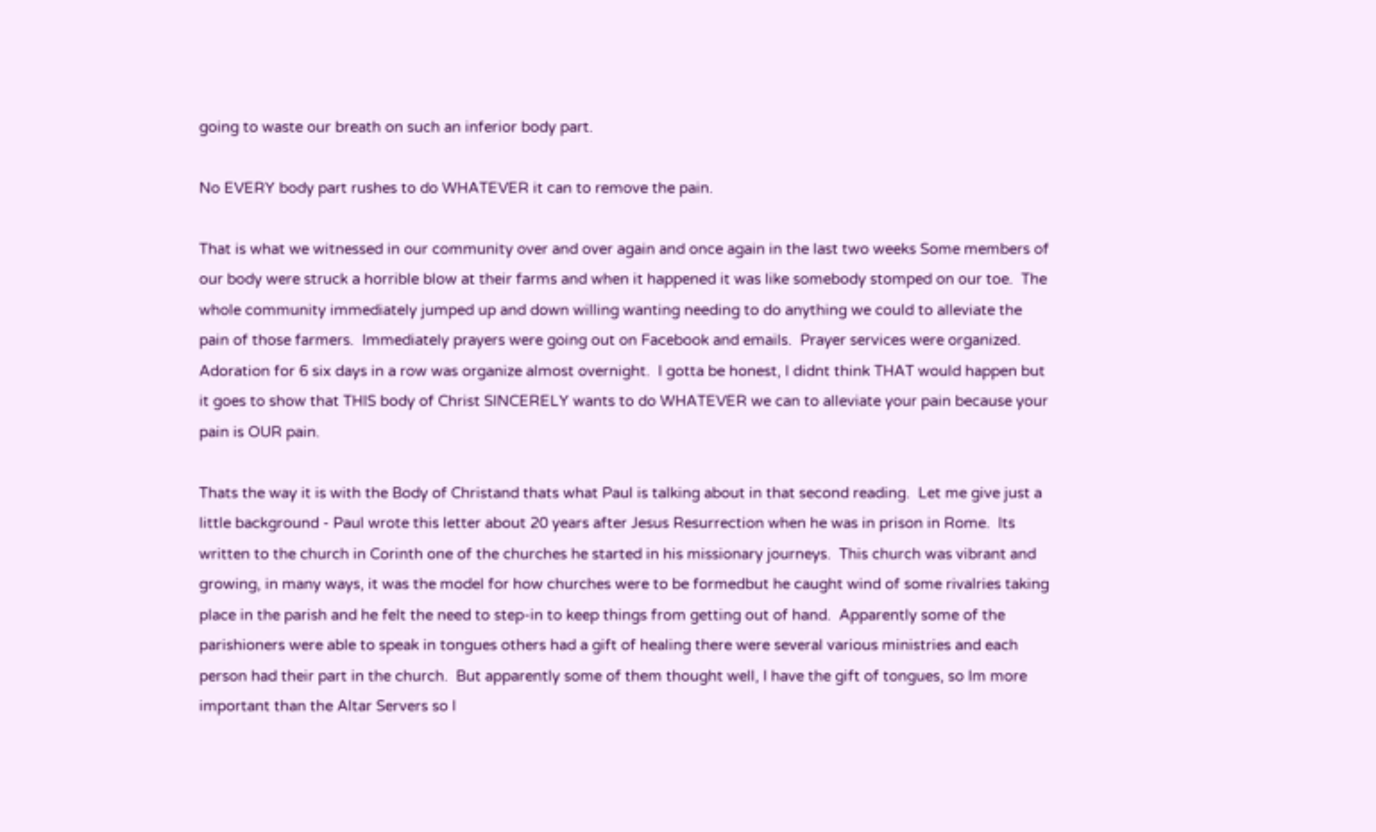going to waste our breath on such an inferior body part.

No EVERY body part rushes to do WHATEVER it can to remove the pain.

That is what we witnessed in our community over and over again and once again in the last two weeks Some members of our body were struck a horrible blow at their farms and when it happened it was like somebody stomped on our toe.  The whole community immediately jumped up and down willing wanting needing to do anything we could to alleviate the pain of those farmers.  Immediately prayers were going out on Facebook and emails.  Prayer services were organized.  Adoration for 6 six days in a row was organize almost overnight.  I gotta be honest, I didnt think THAT would happen but it goes to show that THIS body of Christ SINCERELY wants to do WHATEVER we can to alleviate your pain because your pain is OUR pain.

Thats the way it is with the Body of Christand thats what Paul is talking about in that second reading.  Let me give just a little background - Paul wrote this letter about 20 years after Jesus Resurrection when he was in prison in Rome.  Its written to the church in Corinth one of the churches he started in his missionary journeys.  This church was vibrant and growing, in many ways, it was the model for how churches were to be formedbut he caught wind of some rivalries taking place in the parish and he felt the need to step-in to keep things from getting out of hand.  Apparently some of the parishioners were able to speak in tongues others had a gift of healing there were several various ministries and each person had their part in the church.  But apparently some of them thought well, I have the gift of tongues, so Im more important than the Altar Servers so I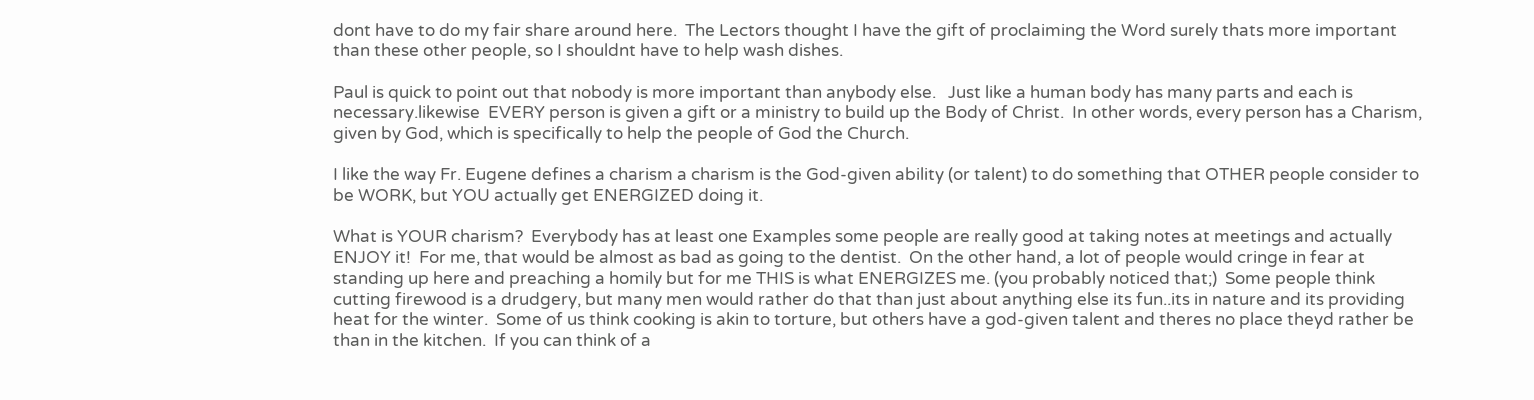dont have to do my fair share around here.  The Lectors thought I have the gift of proclaiming the Word surely thats more important than these other people, so I shouldnt have to help wash dishes.

Paul is quick to point out that nobody is more important than anybody else.   Just like a human body has many parts and each is necessary.likewise  EVERY person is given a gift or a ministry to build up the Body of Christ.  In other words, every person has a Charism, given by God, which is specifically to help the people of God the Church.

I like the way Fr. Eugene defines a charism a charism is the God-given ability (or talent) to do something that OTHER people consider to be WORK, but YOU actually get ENERGIZED doing it.

What is YOUR charism?  Everybody has at least one Examples some people are really good at taking notes at meetings and actually ENJOY it!  For me, that would be almost as bad as going to the dentist.  On the other hand, a lot of people would cringe in fear at standing up here and preaching a homily but for me THIS is what ENERGIZES me. (you probably noticed that;)  Some people think cutting firewood is a drudgery, but many men would rather do that than just about anything else its fun..its in nature and its providing heat for the winter.  Some of us think cooking is akin to torture, but others have a god-given talent and theres no place theyd rather be than in the kitchen.  If you can think of a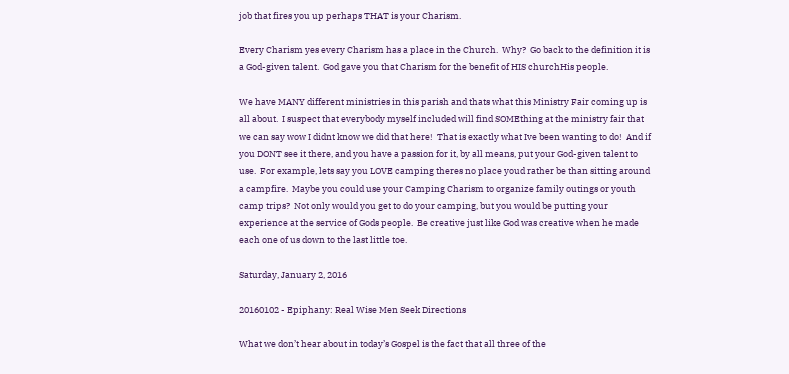job that fires you up perhaps THAT is your Charism.

Every Charism yes every Charism has a place in the Church.  Why?  Go back to the definition it is a God-given talent.  God gave you that Charism for the benefit of HIS churchHis people.

We have MANY different ministries in this parish and thats what this Ministry Fair coming up is all about.  I suspect that everybody myself included will find SOMEthing at the ministry fair that we can say wow I didnt know we did that here!  That is exactly what Ive been wanting to do!  And if you DONT see it there, and you have a passion for it, by all means, put your God-given talent to use.  For example, lets say you LOVE camping theres no place youd rather be than sitting around a campfire.  Maybe you could use your Camping Charism to organize family outings or youth camp trips?  Not only would you get to do your camping, but you would be putting your experience at the service of Gods people.  Be creative just like God was creative when he made each one of us down to the last little toe.

Saturday, January 2, 2016

20160102 - Epiphany: Real Wise Men Seek Directions

What we don’t hear about in today’s Gospel is the fact that all three of the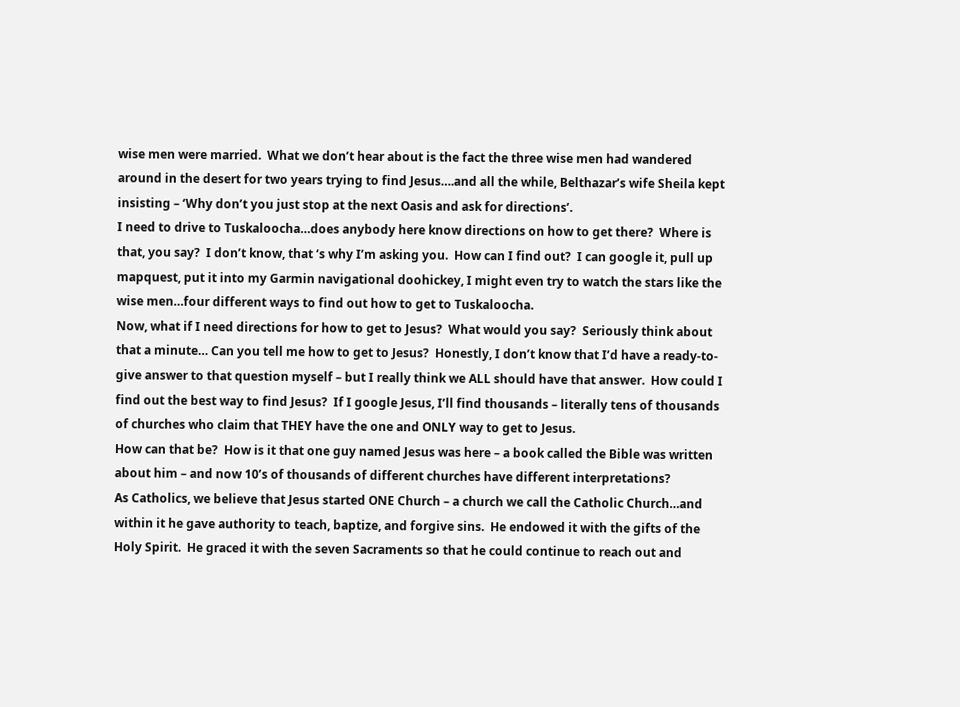wise men were married.  What we don’t hear about is the fact the three wise men had wandered around in the desert for two years trying to find Jesus….and all the while, Belthazar’s wife Sheila kept insisting – ‘Why don’t you just stop at the next Oasis and ask for directions’.
I need to drive to Tuskaloocha…does anybody here know directions on how to get there?  Where is that, you say?  I don’t know, that ‘s why I’m asking you.  How can I find out?  I can google it, pull up mapquest, put it into my Garmin navigational doohickey, I might even try to watch the stars like the wise men…four different ways to find out how to get to Tuskaloocha.
Now, what if I need directions for how to get to Jesus?  What would you say?  Seriously think about that a minute… Can you tell me how to get to Jesus?  Honestly, I don’t know that I’d have a ready-to-give answer to that question myself – but I really think we ALL should have that answer.  How could I find out the best way to find Jesus?  If I google Jesus, I’ll find thousands – literally tens of thousands of churches who claim that THEY have the one and ONLY way to get to Jesus.
How can that be?  How is it that one guy named Jesus was here – a book called the Bible was written about him – and now 10’s of thousands of different churches have different interpretations?
As Catholics, we believe that Jesus started ONE Church – a church we call the Catholic Church…and within it he gave authority to teach, baptize, and forgive sins.  He endowed it with the gifts of the Holy Spirit.  He graced it with the seven Sacraments so that he could continue to reach out and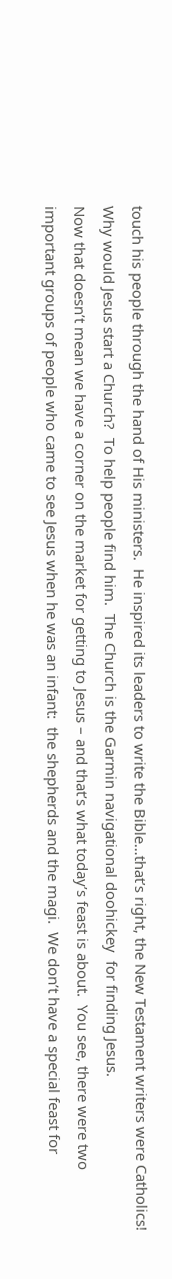touch his people through the hand of His ministers.  He inspired its leaders to write the Bible…that’s right, the New Testament writers were Catholics!  Why would Jesus start a Church?  To help people find him.  The Church is the Garmin navigational doohickey  for finding Jesus.
Now that doesn’t mean we have a corner on the market for getting to Jesus – and that’s what today’s feast is about.  You see, there were two important groups of people who came to see Jesus when he was an infant:  the shepherds and the magi.  We don’t have a special feast for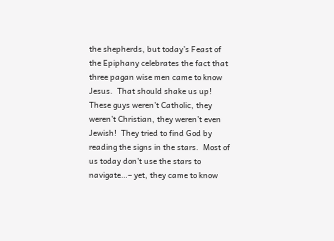the shepherds, but today’s Feast of the Epiphany celebrates the fact that three pagan wise men came to know Jesus.  That should shake us up!  These guys weren’t Catholic, they weren’t Christian, they weren’t even Jewish!  They tried to find God by reading the signs in the stars.  Most of us today don’t use the stars to navigate…– yet, they came to know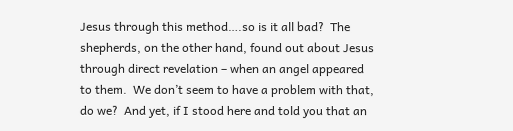Jesus through this method….so is it all bad?  The shepherds, on the other hand, found out about Jesus through direct revelation – when an angel appeared to them.  We don’t seem to have a problem with that, do we?  And yet, if I stood here and told you that an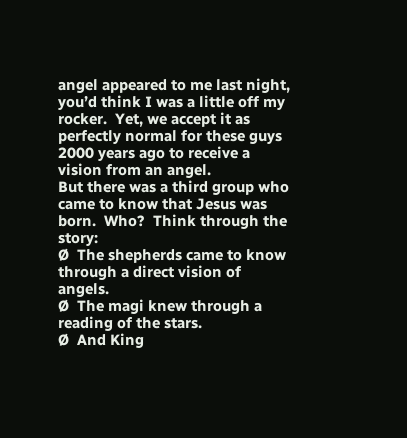angel appeared to me last night, you’d think I was a little off my rocker.  Yet, we accept it as perfectly normal for these guys 2000 years ago to receive a vision from an angel.
But there was a third group who came to know that Jesus was born.  Who?  Think through the story:
Ø  The shepherds came to know through a direct vision of angels.
Ø  The magi knew through a reading of the stars.
Ø  And King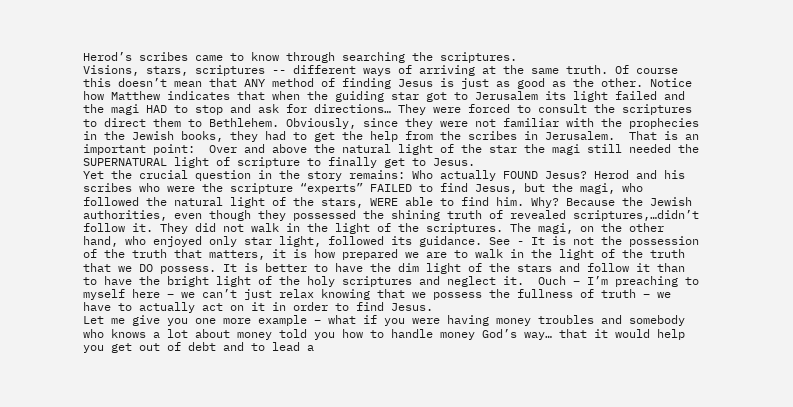Herod’s scribes came to know through searching the scriptures.
Visions, stars, scriptures -- different ways of arriving at the same truth. Of course this doesn’t mean that ANY method of finding Jesus is just as good as the other. Notice how Matthew indicates that when the guiding star got to Jerusalem its light failed and the magi HAD to stop and ask for directions… They were forced to consult the scriptures to direct them to Bethlehem. Obviously, since they were not familiar with the prophecies in the Jewish books, they had to get the help from the scribes in Jerusalem.  That is an important point:  Over and above the natural light of the star the magi still needed the SUPERNATURAL light of scripture to finally get to Jesus.
Yet the crucial question in the story remains: Who actually FOUND Jesus? Herod and his scribes who were the scripture “experts” FAILED to find Jesus, but the magi, who followed the natural light of the stars, WERE able to find him. Why? Because the Jewish authorities, even though they possessed the shining truth of revealed scriptures,…didn’t follow it. They did not walk in the light of the scriptures. The magi, on the other hand, who enjoyed only star light, followed its guidance. See - It is not the possession of the truth that matters, it is how prepared we are to walk in the light of the truth that we DO possess. It is better to have the dim light of the stars and follow it than to have the bright light of the holy scriptures and neglect it.  Ouch – I’m preaching to myself here – we can’t just relax knowing that we possess the fullness of truth – we have to actually act on it in order to find Jesus.
Let me give you one more example – what if you were having money troubles and somebody who knows a lot about money told you how to handle money God’s way… that it would help you get out of debt and to lead a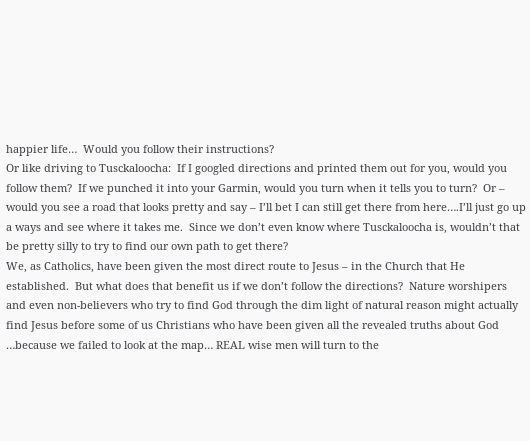happier life…  Would you follow their instructions?
Or like driving to Tusckaloocha:  If I googled directions and printed them out for you, would you follow them?  If we punched it into your Garmin, would you turn when it tells you to turn?  Or – would you see a road that looks pretty and say – I’ll bet I can still get there from here….I’ll just go up a ways and see where it takes me.  Since we don’t even know where Tusckaloocha is, wouldn’t that be pretty silly to try to find our own path to get there?
We, as Catholics, have been given the most direct route to Jesus – in the Church that He established.  But what does that benefit us if we don’t follow the directions?  Nature worshipers and even non-believers who try to find God through the dim light of natural reason might actually find Jesus before some of us Christians who have been given all the revealed truths about God …because we failed to look at the map… REAL wise men will turn to the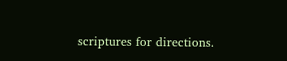scriptures for directions.